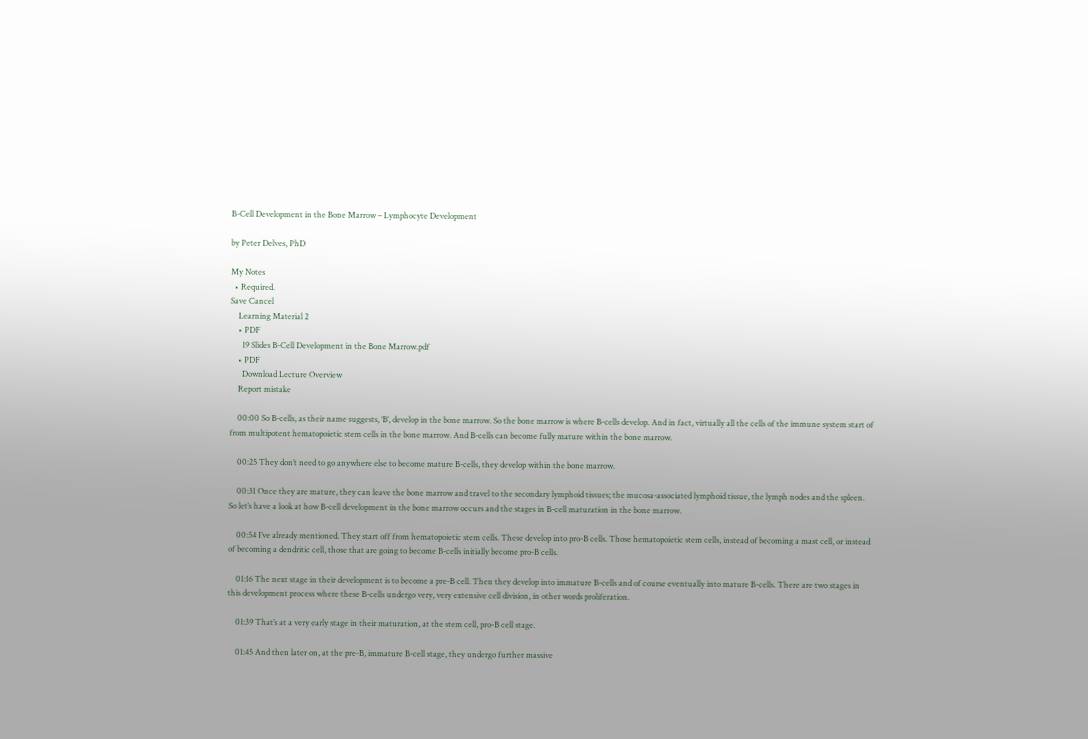B-Cell Development in the Bone Marrow – Lymphocyte Development

by Peter Delves, PhD

My Notes
  • Required.
Save Cancel
    Learning Material 2
    • PDF
      19 Slides B-Cell Development in the Bone Marrow.pdf
    • PDF
      Download Lecture Overview
    Report mistake

    00:00 So B-cells, as their name suggests, ‘B’, develop in the bone marrow. So the bone marrow is where B-cells develop. And in fact, virtually all the cells of the immune system start of from multipotent hematopoietic stem cells in the bone marrow. And B-cells can become fully mature within the bone marrow.

    00:25 They don’t need to go anywhere else to become mature B-cells, they develop within the bone marrow.

    00:31 Once they are mature, they can leave the bone marrow and travel to the secondary lymphoid tissues; the mucosa-associated lymphoid tissue, the lymph nodes and the spleen. So let’s have a look at how B-cell development in the bone marrow occurs and the stages in B-cell maturation in the bone marrow.

    00:54 I’ve already mentioned. They start off from hematopoietic stem cells. These develop into pro-B cells. Those hematopoietic stem cells, instead of becoming a mast cell, or instead of becoming a dendritic cell, those that are going to become B-cells initially become pro-B cells.

    01:16 The next stage in their development is to become a pre-B cell. Then they develop into immature B-cells and of course eventually into mature B-cells. There are two stages in this development process where these B-cells undergo very, very extensive cell division, in other words proliferation.

    01:39 That’s at a very early stage in their maturation, at the stem cell, pro-B cell stage.

    01:45 And then later on, at the pre-B, immature B-cell stage, they undergo further massive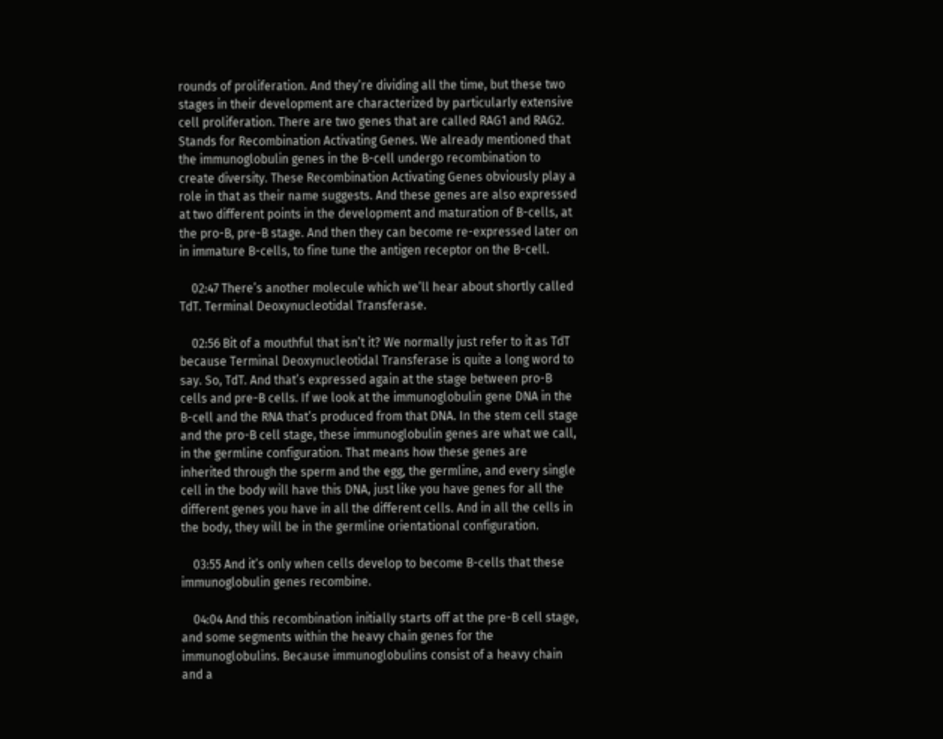rounds of proliferation. And they’re dividing all the time, but these two stages in their development are characterized by particularly extensive cell proliferation. There are two genes that are called RAG1 and RAG2. Stands for Recombination Activating Genes. We already mentioned that the immunoglobulin genes in the B-cell undergo recombination to create diversity. These Recombination Activating Genes obviously play a role in that as their name suggests. And these genes are also expressed at two different points in the development and maturation of B-cells, at the pro-B, pre-B stage. And then they can become re-expressed later on in immature B-cells, to fine tune the antigen receptor on the B-cell.

    02:47 There’s another molecule which we’ll hear about shortly called TdT. Terminal Deoxynucleotidal Transferase.

    02:56 Bit of a mouthful that isn’t it? We normally just refer to it as TdT because Terminal Deoxynucleotidal Transferase is quite a long word to say. So, TdT. And that’s expressed again at the stage between pro-B cells and pre-B cells. If we look at the immunoglobulin gene DNA in the B-cell and the RNA that’s produced from that DNA. In the stem cell stage and the pro-B cell stage, these immunoglobulin genes are what we call, in the germline configuration. That means how these genes are inherited through the sperm and the egg, the germline, and every single cell in the body will have this DNA, just like you have genes for all the different genes you have in all the different cells. And in all the cells in the body, they will be in the germline orientational configuration.

    03:55 And it’s only when cells develop to become B-cells that these immunoglobulin genes recombine.

    04:04 And this recombination initially starts off at the pre-B cell stage, and some segments within the heavy chain genes for the immunoglobulins. Because immunoglobulins consist of a heavy chain and a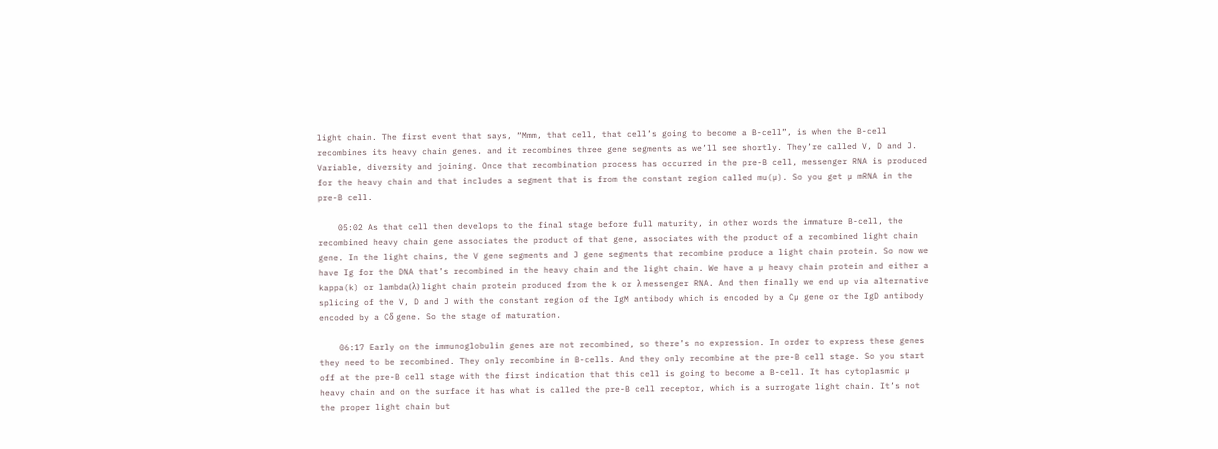light chain. The first event that says, “Mmm, that cell, that cell’s going to become a B-cell”, is when the B-cell recombines its heavy chain genes. and it recombines three gene segments as we’ll see shortly. They’re called V, D and J. Variable, diversity and joining. Once that recombination process has occurred in the pre-B cell, messenger RNA is produced for the heavy chain and that includes a segment that is from the constant region called mu(µ). So you get µ mRNA in the pre-B cell.

    05:02 As that cell then develops to the final stage before full maturity, in other words the immature B-cell, the recombined heavy chain gene associates the product of that gene, associates with the product of a recombined light chain gene. In the light chains, the V gene segments and J gene segments that recombine produce a light chain protein. So now we have Ig for the DNA that’s recombined in the heavy chain and the light chain. We have a µ heavy chain protein and either a kappa(k) or lambda(λ) light chain protein produced from the k or λ messenger RNA. And then finally we end up via alternative splicing of the V, D and J with the constant region of the IgM antibody which is encoded by a Cµ gene or the IgD antibody encoded by a Cδ gene. So the stage of maturation.

    06:17 Early on the immunoglobulin genes are not recombined, so there’s no expression. In order to express these genes they need to be recombined. They only recombine in B-cells. And they only recombine at the pre-B cell stage. So you start off at the pre-B cell stage with the first indication that this cell is going to become a B-cell. It has cytoplasmic µ heavy chain and on the surface it has what is called the pre-B cell receptor, which is a surrogate light chain. It’s not the proper light chain but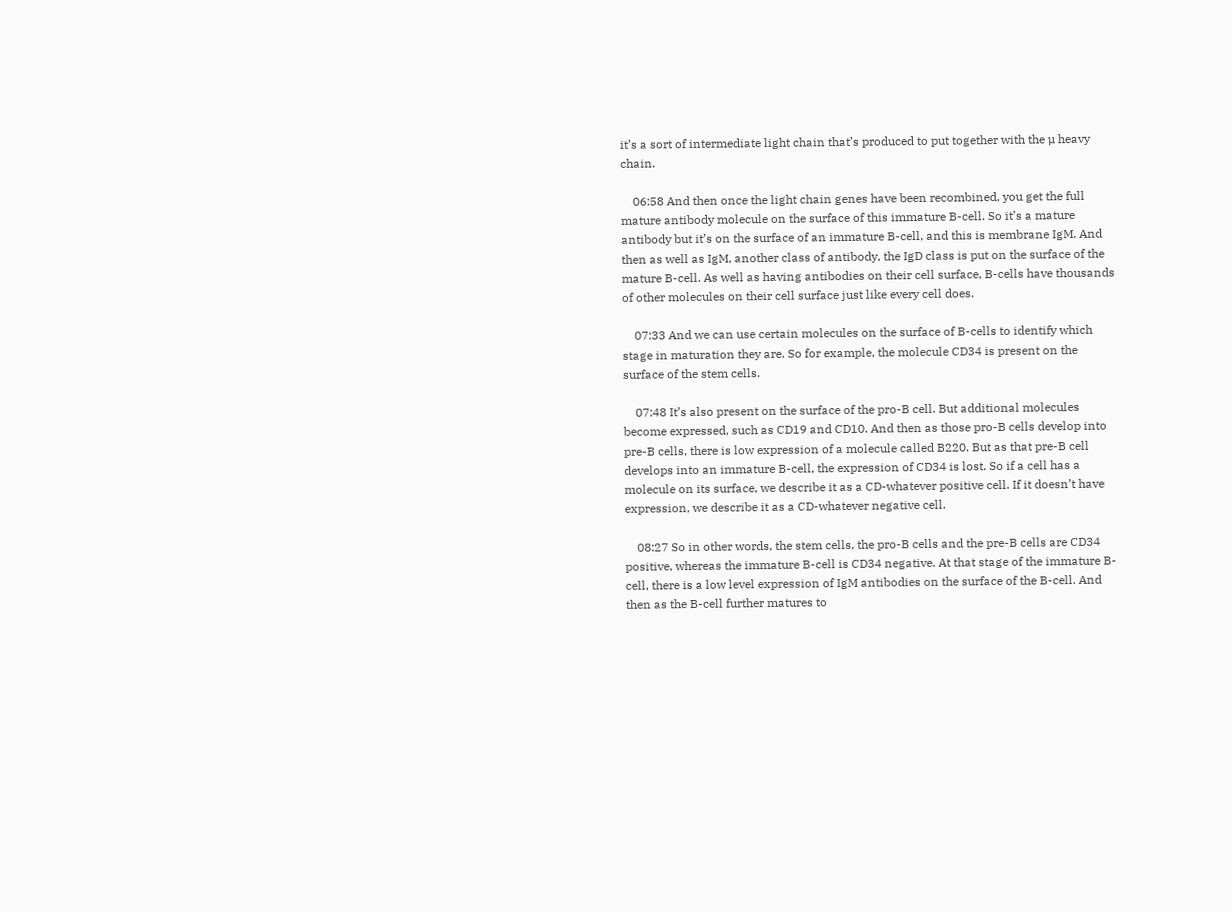it’s a sort of intermediate light chain that’s produced to put together with the µ heavy chain.

    06:58 And then once the light chain genes have been recombined, you get the full mature antibody molecule on the surface of this immature B-cell. So it’s a mature antibody but it’s on the surface of an immature B-cell, and this is membrane IgM. And then as well as IgM, another class of antibody, the IgD class is put on the surface of the mature B-cell. As well as having antibodies on their cell surface, B-cells have thousands of other molecules on their cell surface just like every cell does.

    07:33 And we can use certain molecules on the surface of B-cells to identify which stage in maturation they are. So for example, the molecule CD34 is present on the surface of the stem cells.

    07:48 It’s also present on the surface of the pro-B cell. But additional molecules become expressed, such as CD19 and CD10. And then as those pro-B cells develop into pre-B cells, there is low expression of a molecule called B220. But as that pre-B cell develops into an immature B-cell, the expression of CD34 is lost. So if a cell has a molecule on its surface, we describe it as a CD-whatever positive cell. If it doesn’t have expression, we describe it as a CD-whatever negative cell.

    08:27 So in other words, the stem cells, the pro-B cells and the pre-B cells are CD34 positive, whereas the immature B-cell is CD34 negative. At that stage of the immature B-cell, there is a low level expression of IgM antibodies on the surface of the B-cell. And then as the B-cell further matures to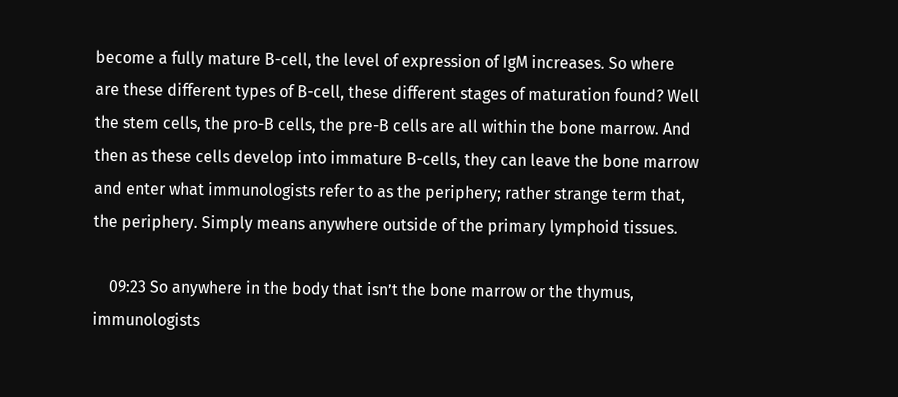become a fully mature B-cell, the level of expression of IgM increases. So where are these different types of B-cell, these different stages of maturation found? Well the stem cells, the pro-B cells, the pre-B cells are all within the bone marrow. And then as these cells develop into immature B-cells, they can leave the bone marrow and enter what immunologists refer to as the periphery; rather strange term that, the periphery. Simply means anywhere outside of the primary lymphoid tissues.

    09:23 So anywhere in the body that isn’t the bone marrow or the thymus, immunologists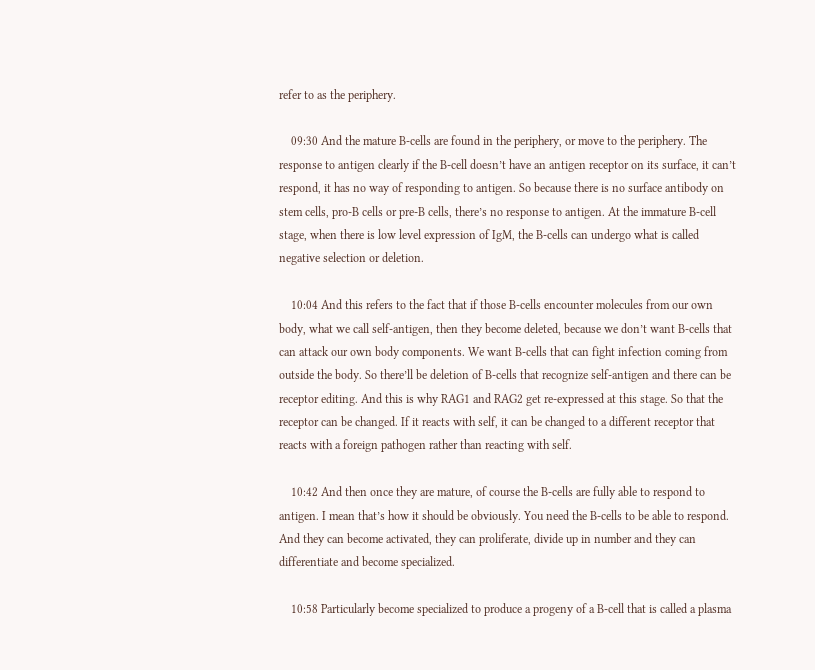refer to as the periphery.

    09:30 And the mature B-cells are found in the periphery, or move to the periphery. The response to antigen clearly if the B-cell doesn’t have an antigen receptor on its surface, it can’t respond, it has no way of responding to antigen. So because there is no surface antibody on stem cells, pro-B cells or pre-B cells, there’s no response to antigen. At the immature B-cell stage, when there is low level expression of IgM, the B-cells can undergo what is called negative selection or deletion.

    10:04 And this refers to the fact that if those B-cells encounter molecules from our own body, what we call self-antigen, then they become deleted, because we don’t want B-cells that can attack our own body components. We want B-cells that can fight infection coming from outside the body. So there’ll be deletion of B-cells that recognize self-antigen and there can be receptor editing. And this is why RAG1 and RAG2 get re-expressed at this stage. So that the receptor can be changed. If it reacts with self, it can be changed to a different receptor that reacts with a foreign pathogen rather than reacting with self.

    10:42 And then once they are mature, of course the B-cells are fully able to respond to antigen. I mean that’s how it should be obviously. You need the B-cells to be able to respond. And they can become activated, they can proliferate, divide up in number and they can differentiate and become specialized.

    10:58 Particularly become specialized to produce a progeny of a B-cell that is called a plasma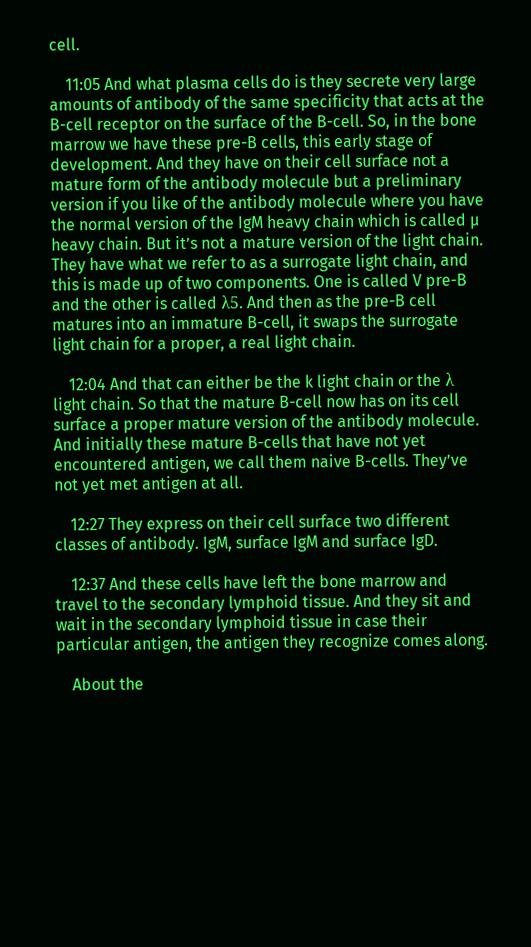cell.

    11:05 And what plasma cells do is they secrete very large amounts of antibody of the same specificity that acts at the B-cell receptor on the surface of the B-cell. So, in the bone marrow we have these pre-B cells, this early stage of development. And they have on their cell surface not a mature form of the antibody molecule but a preliminary version if you like of the antibody molecule where you have the normal version of the IgM heavy chain which is called µ heavy chain. But it’s not a mature version of the light chain. They have what we refer to as a surrogate light chain, and this is made up of two components. One is called V pre-B and the other is called λ5. And then as the pre-B cell matures into an immature B-cell, it swaps the surrogate light chain for a proper, a real light chain.

    12:04 And that can either be the k light chain or the λ light chain. So that the mature B-cell now has on its cell surface a proper mature version of the antibody molecule. And initially these mature B-cells that have not yet encountered antigen, we call them naive B-cells. They’ve not yet met antigen at all.

    12:27 They express on their cell surface two different classes of antibody. IgM, surface IgM and surface IgD.

    12:37 And these cells have left the bone marrow and travel to the secondary lymphoid tissue. And they sit and wait in the secondary lymphoid tissue in case their particular antigen, the antigen they recognize comes along.

    About the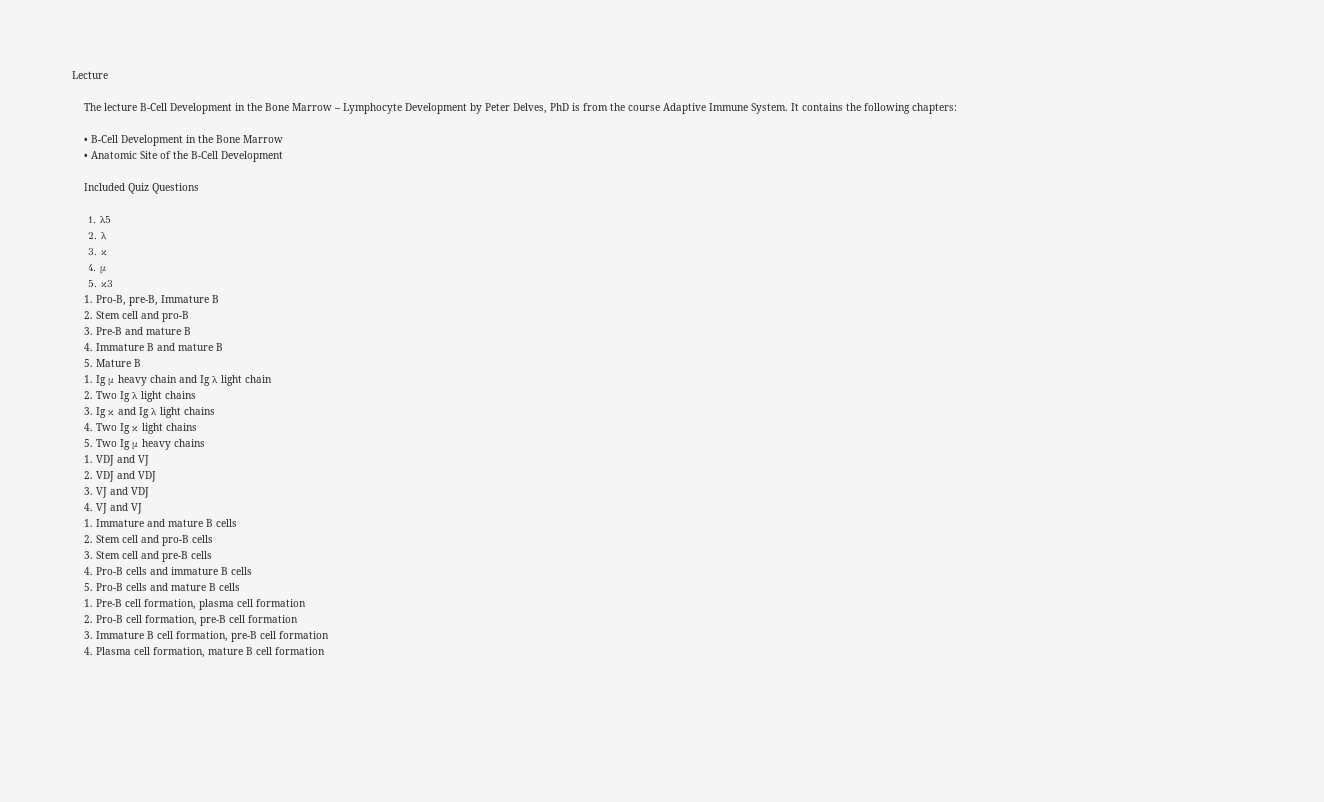Lecture

    The lecture B-Cell Development in the Bone Marrow – Lymphocyte Development by Peter Delves, PhD is from the course Adaptive Immune System. It contains the following chapters:

    • B-Cell Development in the Bone Marrow
    • Anatomic Site of the B-Cell Development

    Included Quiz Questions

    1. λ5
    2. λ
    3. κ
    4. μ
    5. κ3
    1. Pro-B, pre-B, Immature B
    2. Stem cell and pro-B
    3. Pre-B and mature B
    4. Immature B and mature B
    5. Mature B
    1. Ig μ heavy chain and Ig λ light chain
    2. Two Ig λ light chains
    3. Ig κ and Ig λ light chains
    4. Two Ig κ light chains
    5. Two Ig μ heavy chains
    1. VDJ and VJ
    2. VDJ and VDJ
    3. VJ and VDJ
    4. VJ and VJ
    1. Immature and mature B cells
    2. Stem cell and pro-B cells
    3. Stem cell and pre-B cells
    4. Pro-B cells and immature B cells
    5. Pro-B cells and mature B cells
    1. Pre-B cell formation, plasma cell formation
    2. Pro-B cell formation, pre-B cell formation
    3. Immature B cell formation, pre-B cell formation
    4. Plasma cell formation, mature B cell formation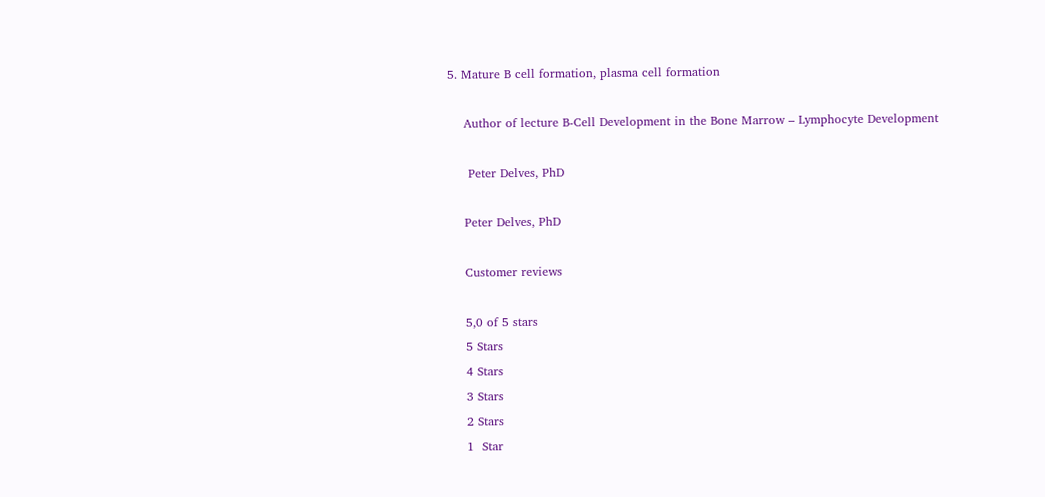5. Mature B cell formation, plasma cell formation

    Author of lecture B-Cell Development in the Bone Marrow – Lymphocyte Development

     Peter Delves, PhD

    Peter Delves, PhD

    Customer reviews

    5,0 of 5 stars
    5 Stars
    4 Stars
    3 Stars
    2 Stars
    1  Star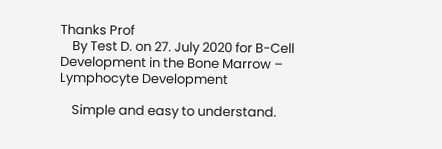Thanks Prof
    By Test D. on 27. July 2020 for B-Cell Development in the Bone Marrow – Lymphocyte Development

    Simple and easy to understand.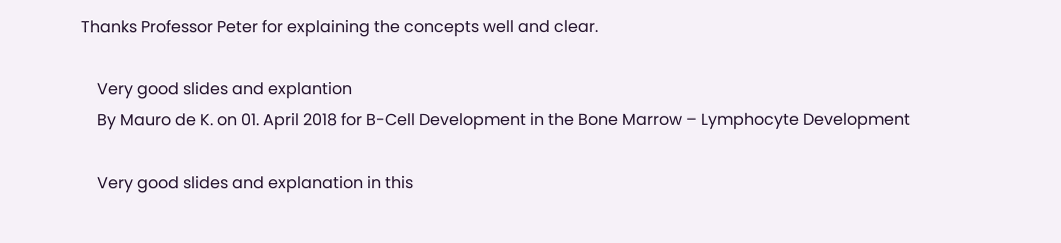Thanks Professor Peter for explaining the concepts well and clear.

    Very good slides and explantion
    By Mauro de K. on 01. April 2018 for B-Cell Development in the Bone Marrow – Lymphocyte Development

    Very good slides and explanation in this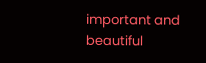important and beautiful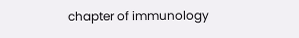chapter of immunology